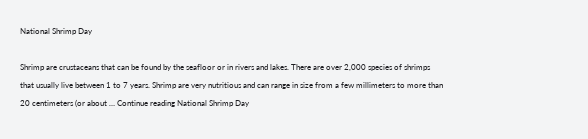National Shrimp Day

Shrimp are crustaceans that can be found by the seafloor or in rivers and lakes. There are over 2,000 species of shrimps that usually live between 1 to 7 years. Shrimp are very nutritious and can range in size from a few millimeters to more than 20 centimeters (or about … Continue reading National Shrimp Day